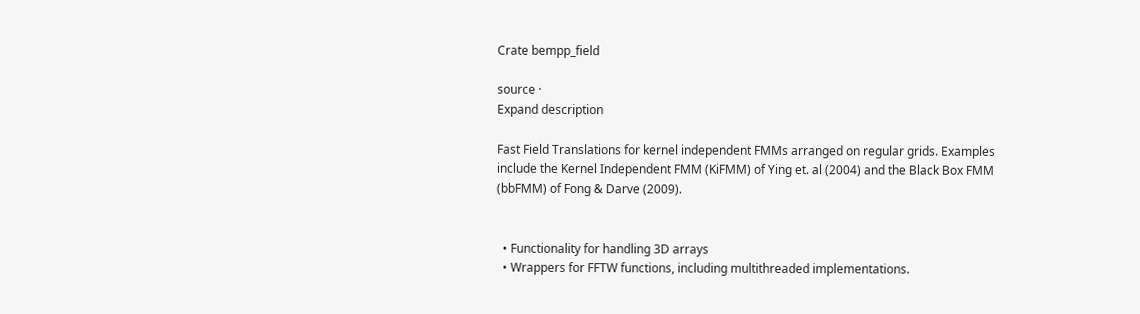Crate bempp_field

source ·
Expand description

Fast Field Translations for kernel independent FMMs arranged on regular grids. Examples include the Kernel Independent FMM (KiFMM) of Ying et. al (2004) and the Black Box FMM (bbFMM) of Fong & Darve (2009).


  • Functionality for handling 3D arrays
  • Wrappers for FFTW functions, including multithreaded implementations.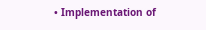• Implementation of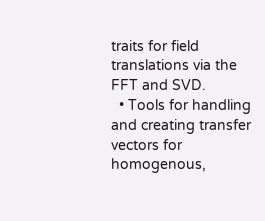traits for field translations via the FFT and SVD.
  • Tools for handling and creating transfer vectors for homogenous,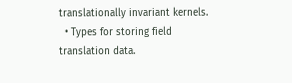translationally invariant kernels.
  • Types for storing field translation data.